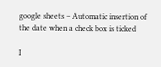google sheets – Automatic insertion of the date when a check box is ticked

I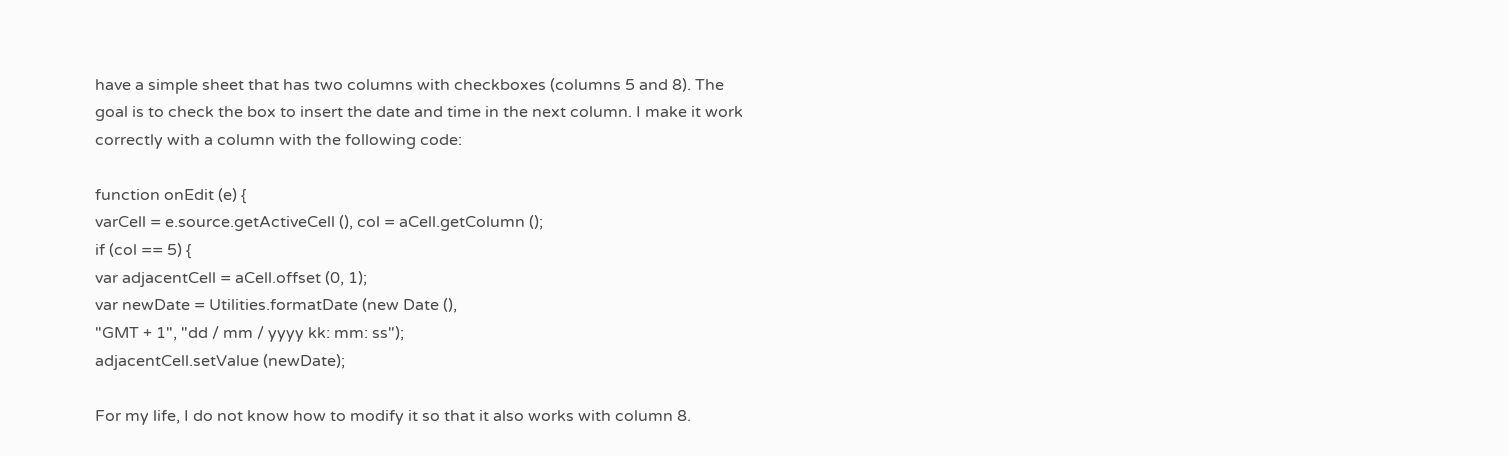have a simple sheet that has two columns with checkboxes (columns 5 and 8). The goal is to check the box to insert the date and time in the next column. I make it work correctly with a column with the following code:

function onEdit (e) {
varCell = e.source.getActiveCell (), col = aCell.getColumn ();
if (col == 5) {
var adjacentCell = aCell.offset (0, 1);
var newDate = Utilities.formatDate (new Date (),
"GMT + 1", "dd / mm / yyyy kk: mm: ss");
adjacentCell.setValue (newDate);

For my life, I do not know how to modify it so that it also works with column 8.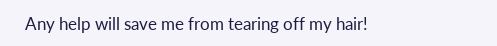Any help will save me from tearing off my hair!